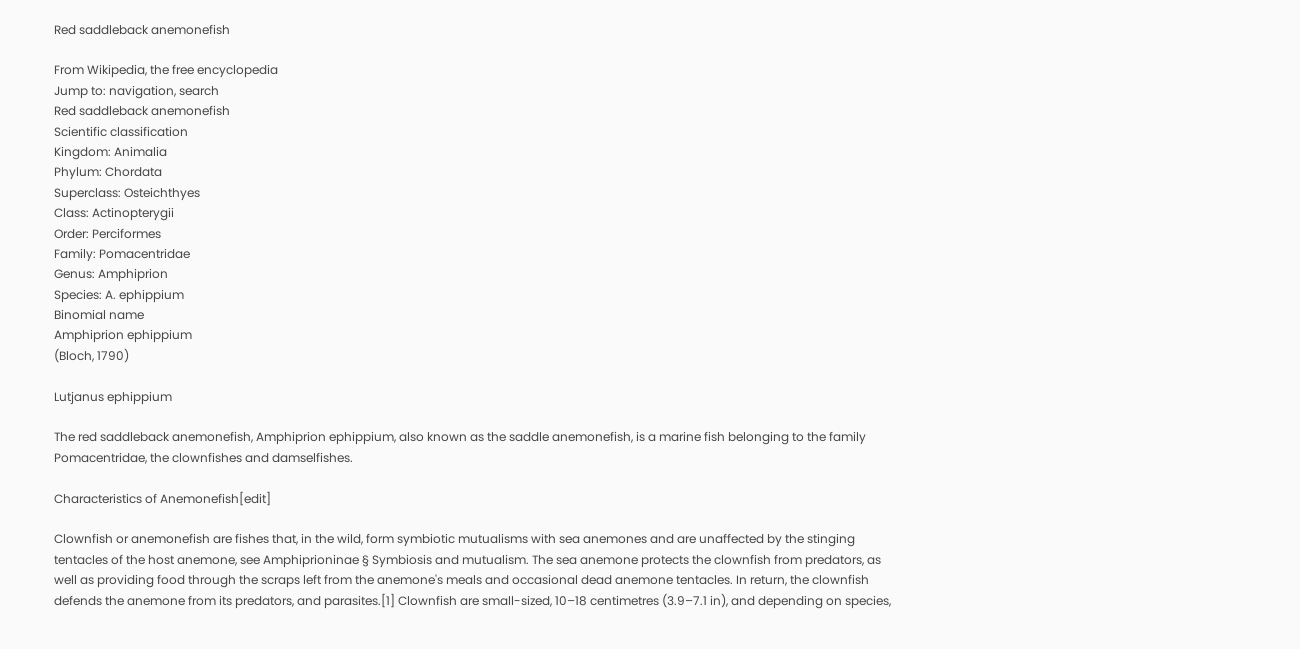Red saddleback anemonefish

From Wikipedia, the free encyclopedia
Jump to: navigation, search
Red saddleback anemonefish
Scientific classification
Kingdom: Animalia
Phylum: Chordata
Superclass: Osteichthyes
Class: Actinopterygii
Order: Perciformes
Family: Pomacentridae
Genus: Amphiprion
Species: A. ephippium
Binomial name
Amphiprion ephippium
(Bloch, 1790)

Lutjanus ephippium

The red saddleback anemonefish, Amphiprion ephippium, also known as the saddle anemonefish, is a marine fish belonging to the family Pomacentridae, the clownfishes and damselfishes.

Characteristics of Anemonefish[edit]

Clownfish or anemonefish are fishes that, in the wild, form symbiotic mutualisms with sea anemones and are unaffected by the stinging tentacles of the host anemone, see Amphiprioninae § Symbiosis and mutualism. The sea anemone protects the clownfish from predators, as well as providing food through the scraps left from the anemone's meals and occasional dead anemone tentacles. In return, the clownfish defends the anemone from its predators, and parasites.[1] Clownfish are small-sized, 10–18 centimetres (3.9–7.1 in), and depending on species,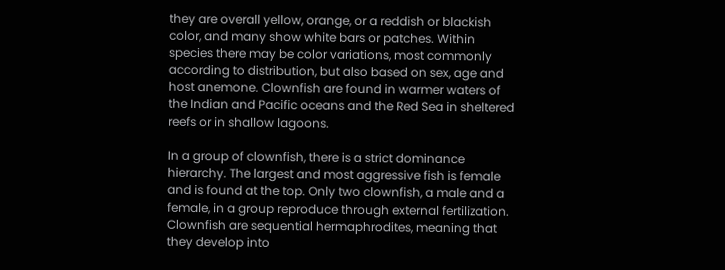they are overall yellow, orange, or a reddish or blackish color, and many show white bars or patches. Within species there may be color variations, most commonly according to distribution, but also based on sex, age and host anemone. Clownfish are found in warmer waters of the Indian and Pacific oceans and the Red Sea in sheltered reefs or in shallow lagoons.

In a group of clownfish, there is a strict dominance hierarchy. The largest and most aggressive fish is female and is found at the top. Only two clownfish, a male and a female, in a group reproduce through external fertilization. Clownfish are sequential hermaphrodites, meaning that they develop into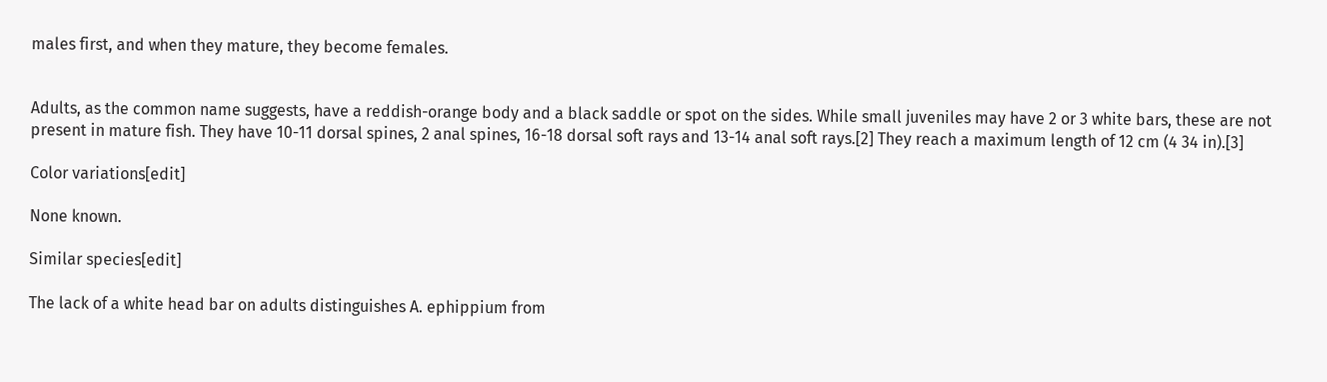males first, and when they mature, they become females.


Adults, as the common name suggests, have a reddish-orange body and a black saddle or spot on the sides. While small juveniles may have 2 or 3 white bars, these are not present in mature fish. They have 10-11 dorsal spines, 2 anal spines, 16-18 dorsal soft rays and 13-14 anal soft rays.[2] They reach a maximum length of 12 cm (4 34 in).[3]

Color variations[edit]

None known.

Similar species[edit]

The lack of a white head bar on adults distinguishes A. ephippium from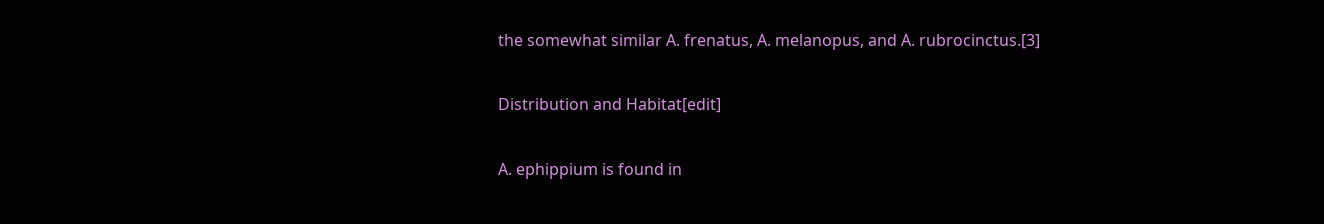the somewhat similar A. frenatus, A. melanopus, and A. rubrocinctus.[3]

Distribution and Habitat[edit]

A. ephippium is found in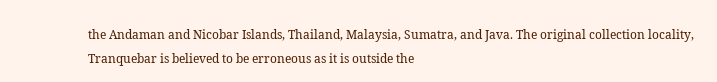the Andaman and Nicobar Islands, Thailand, Malaysia, Sumatra, and Java. The original collection locality, Tranquebar is believed to be erroneous as it is outside the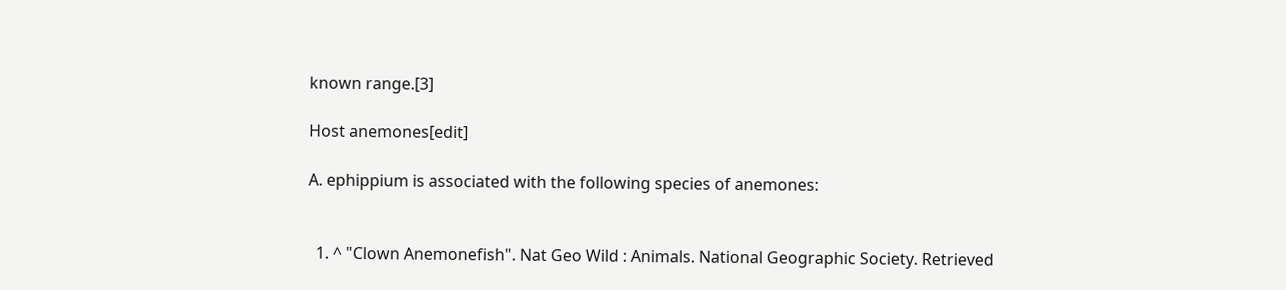known range.[3]

Host anemones[edit]

A. ephippium is associated with the following species of anemones:


  1. ^ "Clown Anemonefish". Nat Geo Wild : Animals. National Geographic Society. Retrieved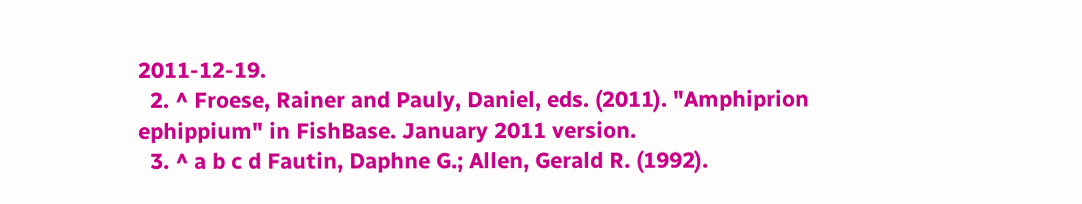2011-12-19.
  2. ^ Froese, Rainer and Pauly, Daniel, eds. (2011). "Amphiprion ephippium" in FishBase. January 2011 version.
  3. ^ a b c d Fautin, Daphne G.; Allen, Gerald R. (1992).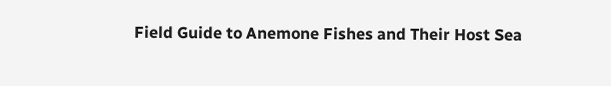Field Guide to Anemone Fishes and Their Host Sea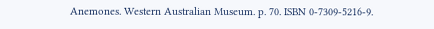Anemones. Western Australian Museum. p. 70. ISBN 0-7309-5216-9.